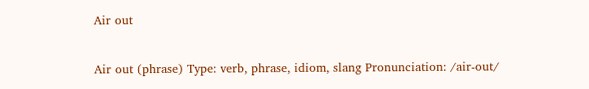Air out

Air out (phrase) Type: verb, phrase, idiom, slang Pronunciation: /air-out/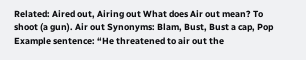Related: Aired out, Airing out What does Air out mean? To shoot (a gun). Air out Synonyms: Blam, Bust, Bust a cap, Pop Example sentence: “He threatened to air out the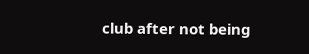club after not being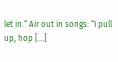let in.“ Air out in songs: “I pull up, hop […]